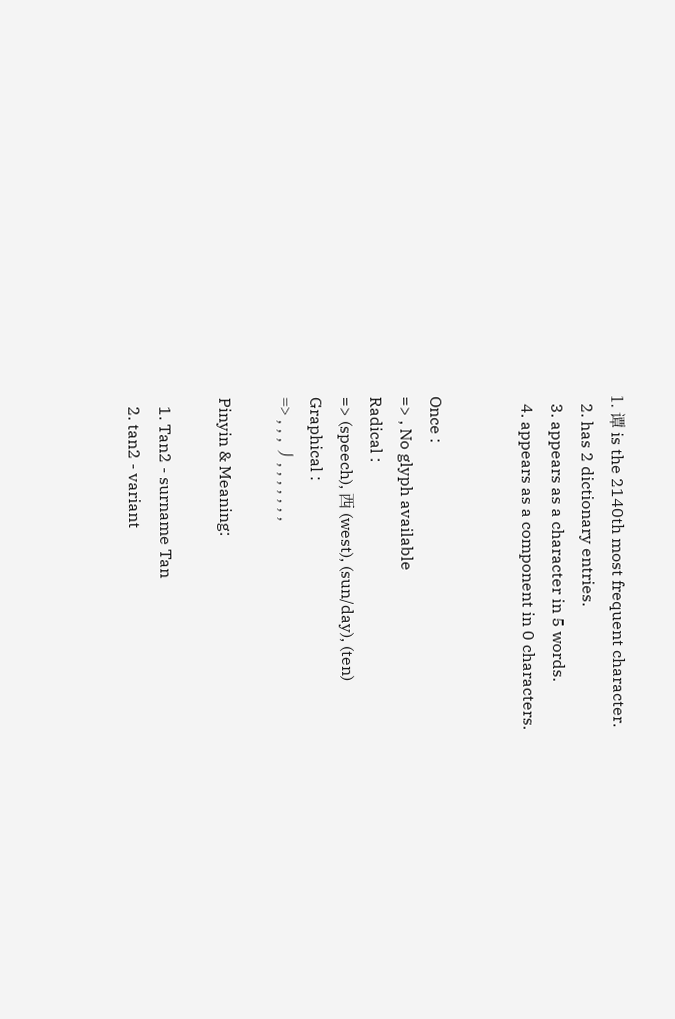1. 谭 is the 2140th most frequent character.
  2. has 2 dictionary entries.
  3. appears as a character in 5 words.
  4. appears as a component in 0 characters.


Once :
=> , No glyph available
Radical :
=> (speech), 西 (west), (sun/day), (ten)
Graphical :
=> , , , 丿, , , , , , ,

Pinyin & Meaning:

  1. Tan2 - surname Tan
  2. tan2 - variant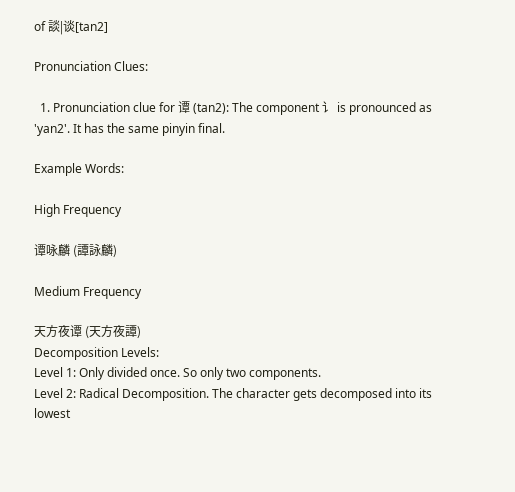of 談|谈[tan2]

Pronunciation Clues:

  1. Pronunciation clue for 谭 (tan2): The component 讠 is pronounced as 'yan2'. It has the same pinyin final.

Example Words:

High Frequency

谭咏麟 (譚詠麟)

Medium Frequency

天方夜谭 (天方夜譚)
Decomposition Levels:
Level 1: Only divided once. So only two components.
Level 2: Radical Decomposition. The character gets decomposed into its lowest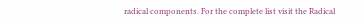radical components. For the complete list visit the Radical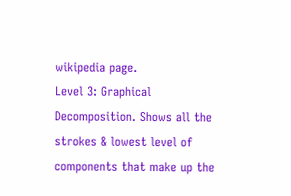wikipedia page.
Level 3: Graphical Decomposition. Shows all the strokes & lowest level of components that make up the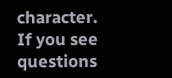character.
If you see questions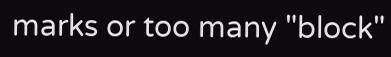marks or too many "block"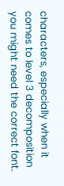characters, especially when it comes to level 3 decomposition you might need the correct font.